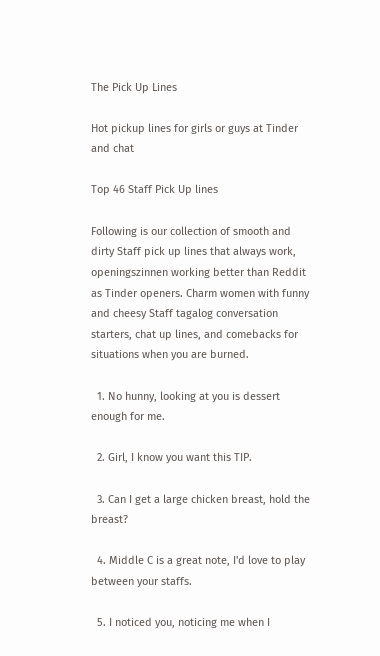The Pick Up Lines

Hot pickup lines for girls or guys at Tinder and chat

Top 46 Staff Pick Up lines

Following is our collection of smooth and dirty Staff pick up lines that always work, openingszinnen working better than Reddit as Tinder openers. Charm women with funny and cheesy Staff tagalog conversation starters, chat up lines, and comebacks for situations when you are burned.

  1. No hunny, looking at you is dessert enough for me.

  2. Girl, I know you want this TIP.

  3. Can I get a large chicken breast, hold the breast?

  4. Middle C is a great note, I'd love to play between your staffs.

  5. I noticed you, noticing me when I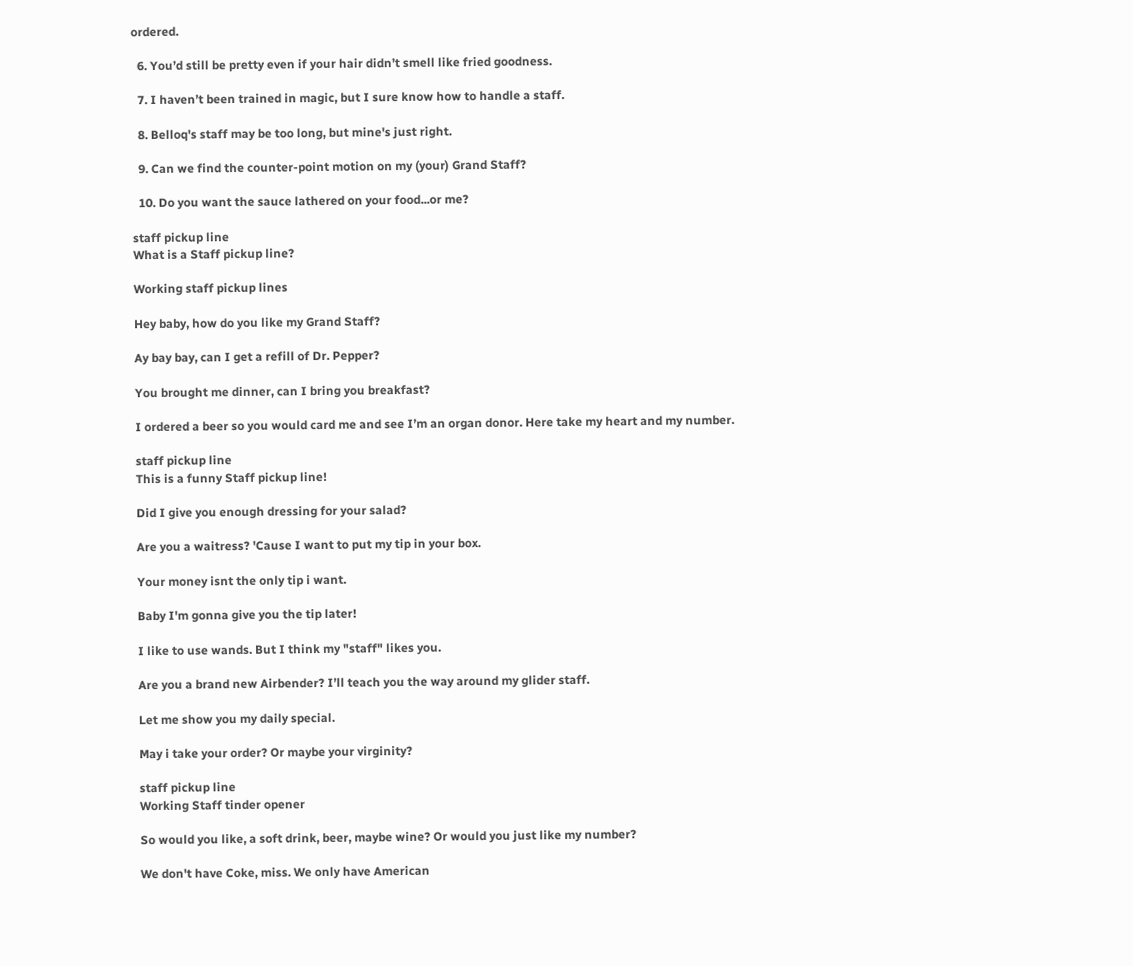ordered.

  6. You’d still be pretty even if your hair didn’t smell like fried goodness.

  7. I haven’t been trained in magic, but I sure know how to handle a staff.

  8. Belloq's staff may be too long, but mine's just right.

  9. Can we find the counter-point motion on my (your) Grand Staff?

  10. Do you want the sauce lathered on your food...or me?

staff pickup line
What is a Staff pickup line?

Working staff pickup lines

Hey baby, how do you like my Grand Staff?

Ay bay bay, can I get a refill of Dr. Pepper?

You brought me dinner, can I bring you breakfast?

I ordered a beer so you would card me and see I’m an organ donor. Here take my heart and my number.

staff pickup line
This is a funny Staff pickup line!

Did I give you enough dressing for your salad?

Are you a waitress? 'Cause I want to put my tip in your box.

Your money isnt the only tip i want.

Baby I'm gonna give you the tip later!

I like to use wands. But I think my "staff" likes you.

Are you a brand new Airbender? I’ll teach you the way around my glider staff.

Let me show you my daily special.

May i take your order? Or maybe your virginity?

staff pickup line
Working Staff tinder opener

So would you like, a soft drink, beer, maybe wine? Or would you just like my number?

We don't have Coke, miss. We only have American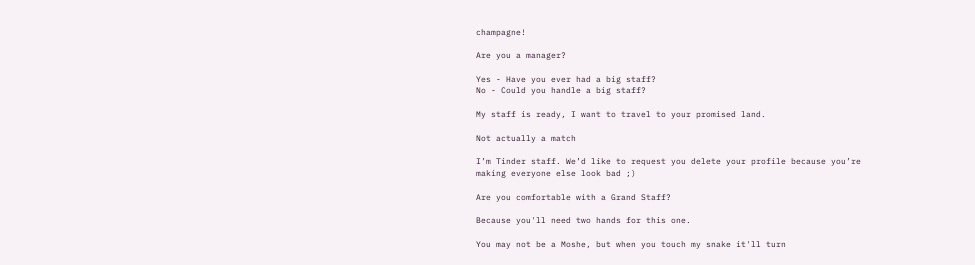champagne!

Are you a manager?

Yes - Have you ever had a big staff?
No - Could you handle a big staff?

My staff is ready, I want to travel to your promised land.

Not actually a match

I’m Tinder staff. We’d like to request you delete your profile because you’re making everyone else look bad ;)

Are you comfortable with a Grand Staff?

Because you'll need two hands for this one.

You may not be a Moshe, but when you touch my snake it'll turn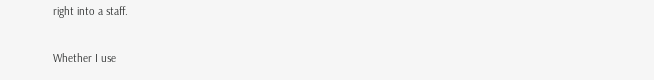right into a staff.

Whether I use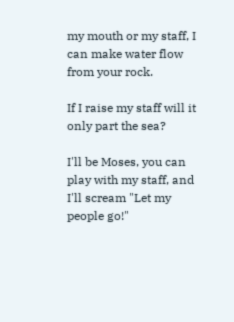my mouth or my staff, I can make water flow from your rock.

If I raise my staff will it only part the sea?

I'll be Moses, you can play with my staff, and I'll scream "Let my people go!"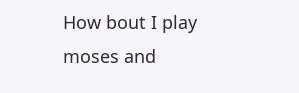How bout I play moses and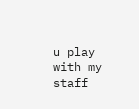u play with my staff